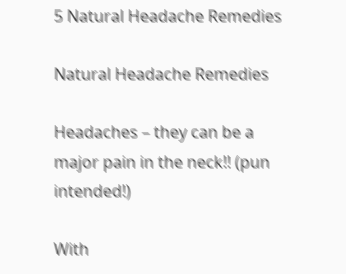5 Natural Headache Remedies

Natural Headache Remedies

Headaches – they can be a major pain in the neck!! (pun intended!)

With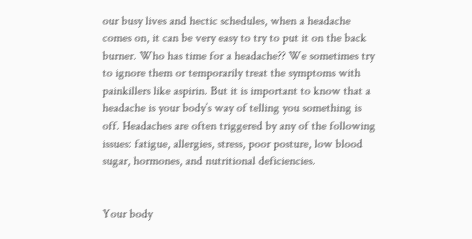our busy lives and hectic schedules, when a headache comes on, it can be very easy to try to put it on the back burner. Who has time for a headache?? We sometimes try to ignore them or temporarily treat the symptoms with painkillers like aspirin. But it is important to know that a headache is your body’s way of telling you something is off. Headaches are often triggered by any of the following issues: fatigue, allergies, stress, poor posture, low blood sugar, hormones, and nutritional deficiencies.


Your body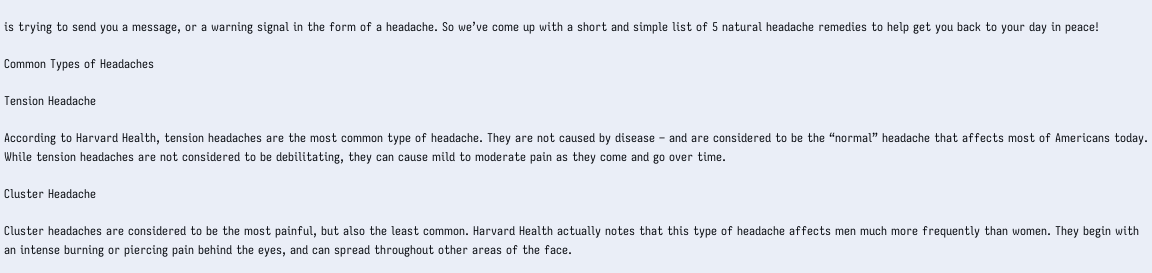is trying to send you a message, or a warning signal in the form of a headache. So we’ve come up with a short and simple list of 5 natural headache remedies to help get you back to your day in peace!

Common Types of Headaches

Tension Headache

According to Harvard Health, tension headaches are the most common type of headache. They are not caused by disease – and are considered to be the “normal” headache that affects most of Americans today. While tension headaches are not considered to be debilitating, they can cause mild to moderate pain as they come and go over time.

Cluster Headache

Cluster headaches are considered to be the most painful, but also the least common. Harvard Health actually notes that this type of headache affects men much more frequently than women. They begin with an intense burning or piercing pain behind the eyes, and can spread throughout other areas of the face.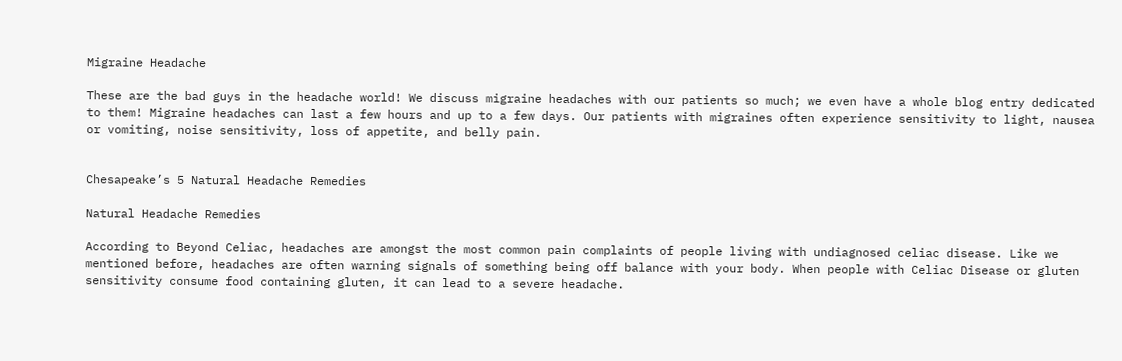Migraine Headache

These are the bad guys in the headache world! We discuss migraine headaches with our patients so much; we even have a whole blog entry dedicated to them! Migraine headaches can last a few hours and up to a few days. Our patients with migraines often experience sensitivity to light, nausea or vomiting, noise sensitivity, loss of appetite, and belly pain.


Chesapeake’s 5 Natural Headache Remedies

Natural Headache Remedies

According to Beyond Celiac, headaches are amongst the most common pain complaints of people living with undiagnosed celiac disease. Like we mentioned before, headaches are often warning signals of something being off balance with your body. When people with Celiac Disease or gluten sensitivity consume food containing gluten, it can lead to a severe headache.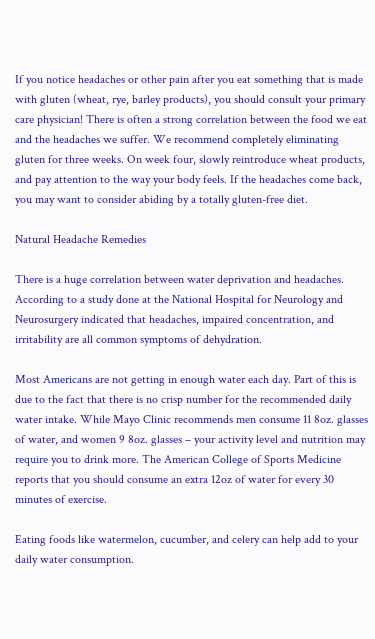If you notice headaches or other pain after you eat something that is made with gluten (wheat, rye, barley products), you should consult your primary care physician! There is often a strong correlation between the food we eat and the headaches we suffer. We recommend completely eliminating gluten for three weeks. On week four, slowly reintroduce wheat products, and pay attention to the way your body feels. If the headaches come back, you may want to consider abiding by a totally gluten-free diet.

Natural Headache Remedies

There is a huge correlation between water deprivation and headaches. According to a study done at the National Hospital for Neurology and Neurosurgery indicated that headaches, impaired concentration, and irritability are all common symptoms of dehydration.

Most Americans are not getting in enough water each day. Part of this is due to the fact that there is no crisp number for the recommended daily water intake. While Mayo Clinic recommends men consume 11 8oz. glasses of water, and women 9 8oz. glasses – your activity level and nutrition may require you to drink more. The American College of Sports Medicine reports that you should consume an extra 12oz of water for every 30 minutes of exercise.

Eating foods like watermelon, cucumber, and celery can help add to your daily water consumption.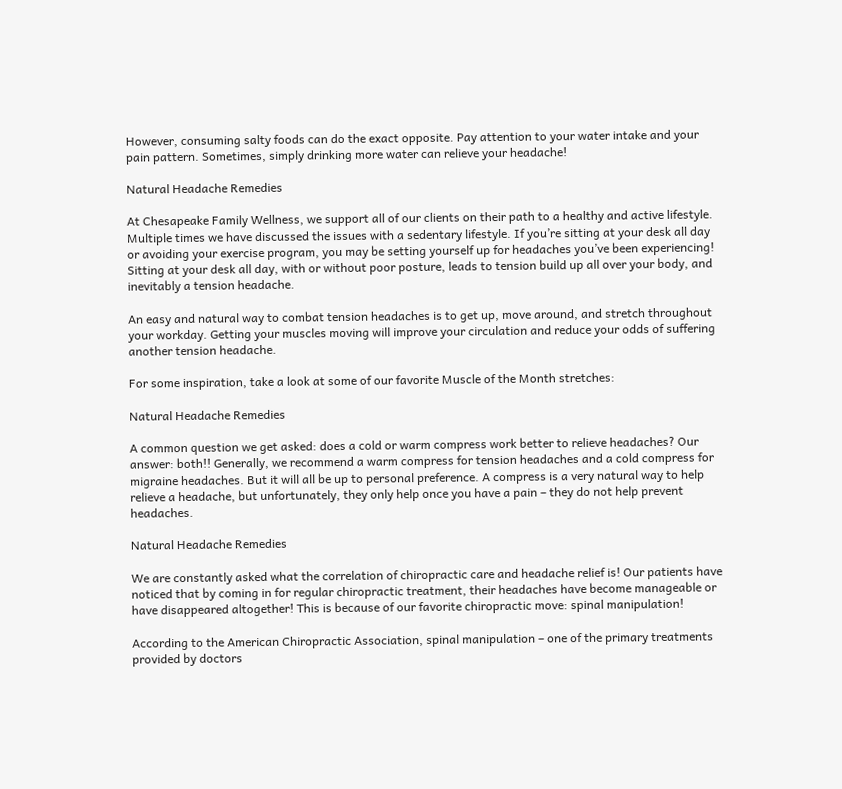However, consuming salty foods can do the exact opposite. Pay attention to your water intake and your pain pattern. Sometimes, simply drinking more water can relieve your headache!

Natural Headache Remedies

At Chesapeake Family Wellness, we support all of our clients on their path to a healthy and active lifestyle. Multiple times we have discussed the issues with a sedentary lifestyle. If you’re sitting at your desk all day or avoiding your exercise program, you may be setting yourself up for headaches you’ve been experiencing! Sitting at your desk all day, with or without poor posture, leads to tension build up all over your body, and inevitably a tension headache.

An easy and natural way to combat tension headaches is to get up, move around, and stretch throughout your workday. Getting your muscles moving will improve your circulation and reduce your odds of suffering another tension headache.

For some inspiration, take a look at some of our favorite Muscle of the Month stretches:

Natural Headache Remedies

A common question we get asked: does a cold or warm compress work better to relieve headaches? Our answer: both!! Generally, we recommend a warm compress for tension headaches and a cold compress for migraine headaches. But it will all be up to personal preference. A compress is a very natural way to help relieve a headache, but unfortunately, they only help once you have a pain – they do not help prevent headaches.

Natural Headache Remedies

We are constantly asked what the correlation of chiropractic care and headache relief is! Our patients have noticed that by coming in for regular chiropractic treatment, their headaches have become manageable or have disappeared altogether! This is because of our favorite chiropractic move: spinal manipulation!

According to the American Chiropractic Association, spinal manipulation – one of the primary treatments provided by doctors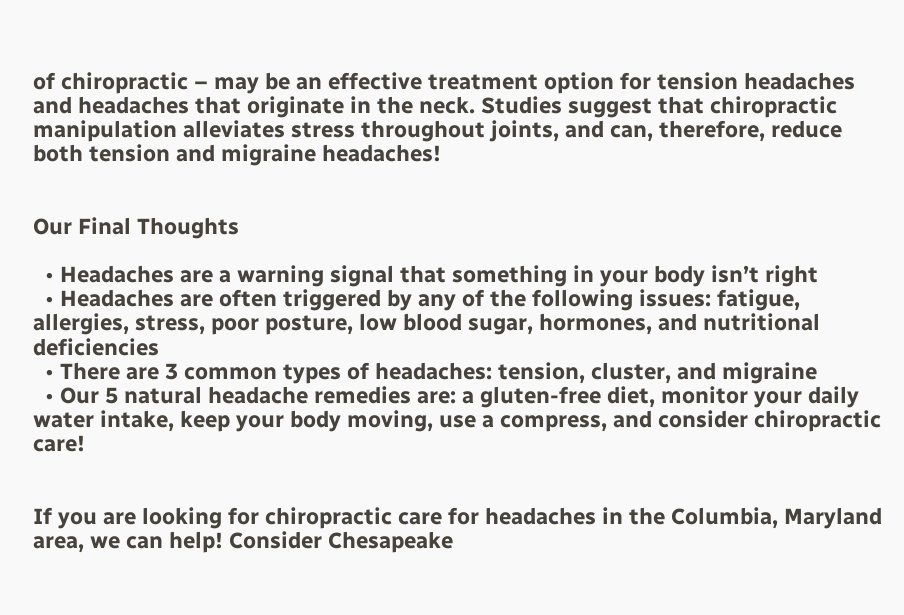of chiropractic – may be an effective treatment option for tension headaches and headaches that originate in the neck. Studies suggest that chiropractic manipulation alleviates stress throughout joints, and can, therefore, reduce both tension and migraine headaches!


Our Final Thoughts

  • Headaches are a warning signal that something in your body isn’t right
  • Headaches are often triggered by any of the following issues: fatigue, allergies, stress, poor posture, low blood sugar, hormones, and nutritional deficiencies
  • There are 3 common types of headaches: tension, cluster, and migraine
  • Our 5 natural headache remedies are: a gluten-free diet, monitor your daily water intake, keep your body moving, use a compress, and consider chiropractic care!


If you are looking for chiropractic care for headaches in the Columbia, Maryland area, we can help! Consider Chesapeake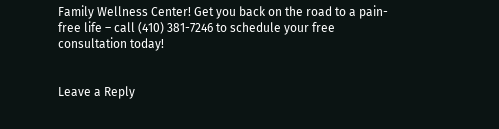Family Wellness Center! Get you back on the road to a pain-free life – call (410) 381-7246 to schedule your free consultation today!


Leave a Reply